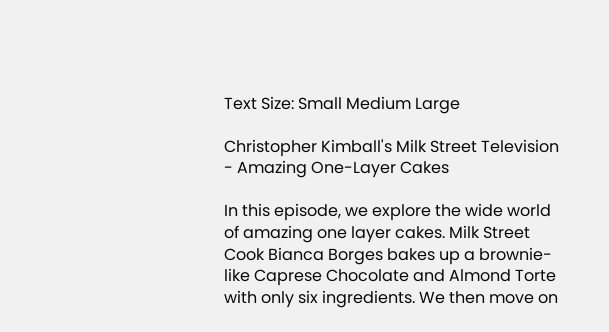Text Size: Small Medium Large

Christopher Kimball's Milk Street Television - Amazing One-Layer Cakes

In this episode, we explore the wide world of amazing one layer cakes. Milk Street Cook Bianca Borges bakes up a brownie-like Caprese Chocolate and Almond Torte with only six ingredients. We then move on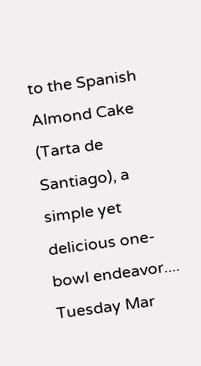to the Spanish Almond Cake (Tarta de Santiago), a simple yet delicious one-bowl endeavor....
Tuesday Mar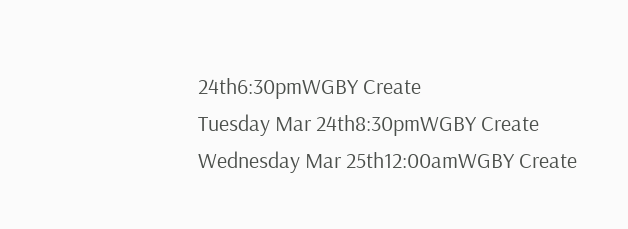24th6:30pmWGBY Create
Tuesday Mar 24th8:30pmWGBY Create
Wednesday Mar 25th12:00amWGBY Create